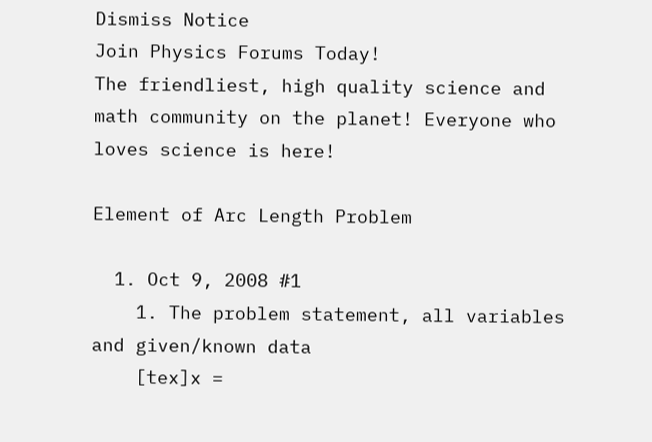Dismiss Notice
Join Physics Forums Today!
The friendliest, high quality science and math community on the planet! Everyone who loves science is here!

Element of Arc Length Problem

  1. Oct 9, 2008 #1
    1. The problem statement, all variables and given/known data
    [tex]x =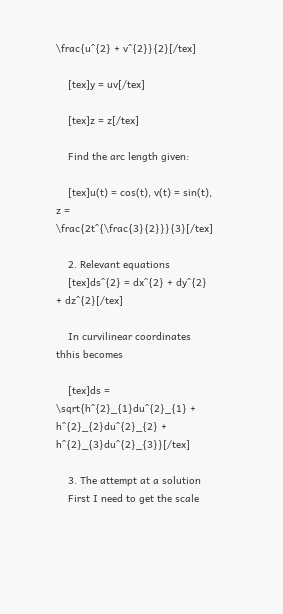\frac{u^{2} + v^{2}}{2}[/tex]

    [tex]y = uv[/tex]

    [tex]z = z[/tex]

    Find the arc length given:

    [tex]u(t) = cos(t), v(t) = sin(t), z = \frac{2t^{\frac{3}{2}}}{3}[/tex]

    2. Relevant equations
    [tex]ds^{2} = dx^{2} + dy^{2} + dz^{2}[/tex]

    In curvilinear coordinates thhis becomes

    [tex]ds = \sqrt{h^{2}_{1}du^{2}_{1} + h^{2}_{2}du^{2}_{2} + h^{2}_{3}du^{2}_{3}}[/tex]

    3. The attempt at a solution
    First I need to get the scale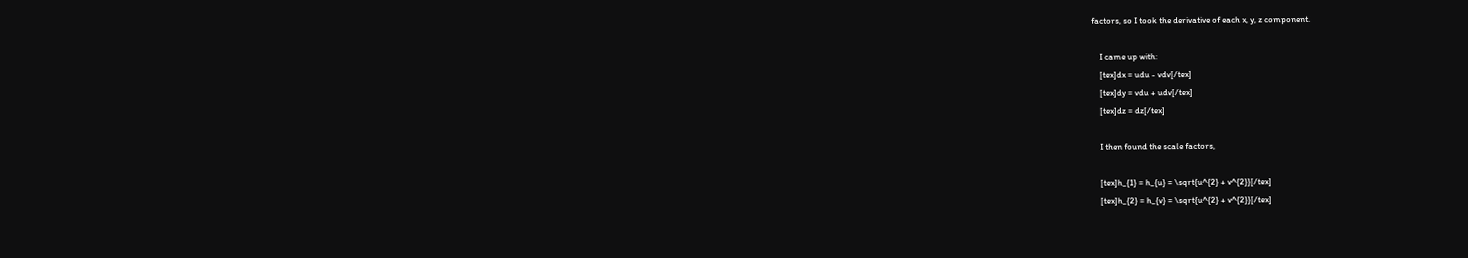factors, so I took the derivative of each x, y, z component.

    I came up with:
    [tex]dx = udu - vdv[/tex]
    [tex]dy = vdu + udv[/tex]
    [tex]dz = dz[/tex]

    I then found the scale factors,

    [tex]h_{1} = h_{u} = \sqrt{u^{2} + v^{2}}[/tex]
    [tex]h_{2} = h_{v} = \sqrt{u^{2} + v^{2}}[/tex]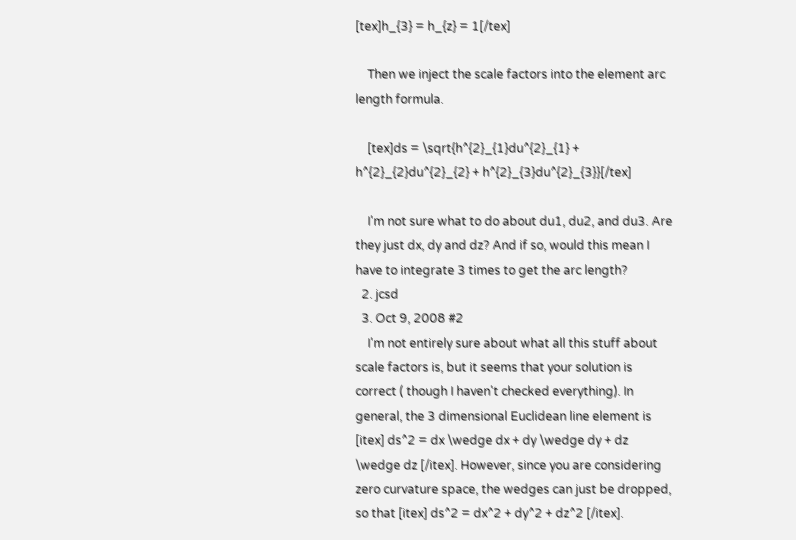[tex]h_{3} = h_{z} = 1[/tex]

    Then we inject the scale factors into the element arc length formula.

    [tex]ds = \sqrt{h^{2}_{1}du^{2}_{1} + h^{2}_{2}du^{2}_{2} + h^{2}_{3}du^{2}_{3}}[/tex]

    I'm not sure what to do about du1, du2, and du3. Are they just dx, dy and dz? And if so, would this mean I have to integrate 3 times to get the arc length?
  2. jcsd
  3. Oct 9, 2008 #2
    I'm not entirely sure about what all this stuff about scale factors is, but it seems that your solution is correct ( though I haven't checked everything). In general, the 3 dimensional Euclidean line element is [itex] ds^2 = dx \wedge dx + dy \wedge dy + dz \wedge dz [/itex]. However, since you are considering zero curvature space, the wedges can just be dropped, so that [itex] ds^2 = dx^2 + dy^2 + dz^2 [/itex].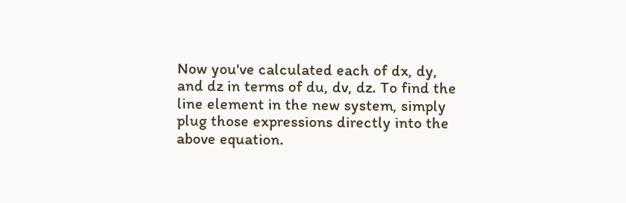Now you've calculated each of dx, dy, and dz in terms of du, dv, dz. To find the line element in the new system, simply plug those expressions directly into the above equation.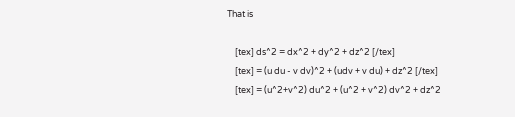That is

    [tex] ds^2 = dx^2 + dy^2 + dz^2 [/tex]
    [tex] = (u du - v dv)^2 + (udv + v du) + dz^2 [/tex]
    [tex] = (u^2+v^2) du^2 + (u^2 + v^2) dv^2 + dz^2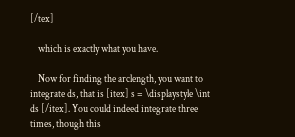[/tex]

    which is exactly what you have.

    Now for finding the arclength, you want to integrate ds, that is [itex] s = \displaystyle \int ds [/itex]. You could indeed integrate three times, though this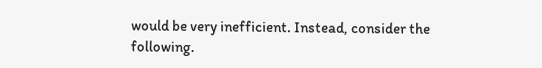would be very inefficient. Instead, consider the following.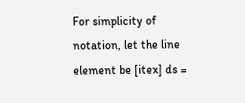For simplicity of notation, let the line element be [itex] ds =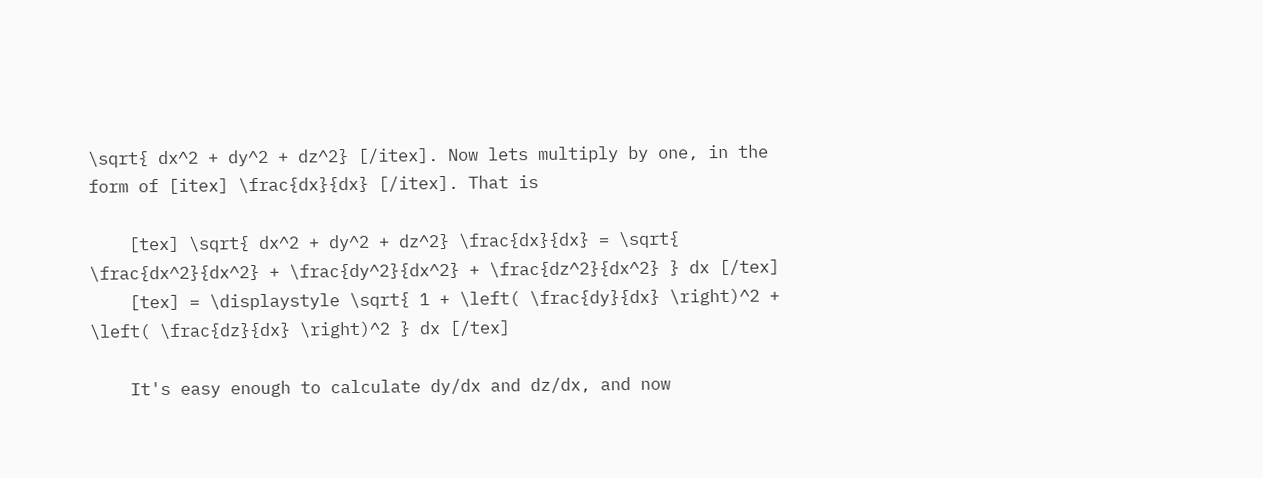\sqrt{ dx^2 + dy^2 + dz^2} [/itex]. Now lets multiply by one, in the form of [itex] \frac{dx}{dx} [/itex]. That is

    [tex] \sqrt{ dx^2 + dy^2 + dz^2} \frac{dx}{dx} = \sqrt{ \frac{dx^2}{dx^2} + \frac{dy^2}{dx^2} + \frac{dz^2}{dx^2} } dx [/tex]
    [tex] = \displaystyle \sqrt{ 1 + \left( \frac{dy}{dx} \right)^2 + \left( \frac{dz}{dx} \right)^2 } dx [/tex]

    It's easy enough to calculate dy/dx and dz/dx, and now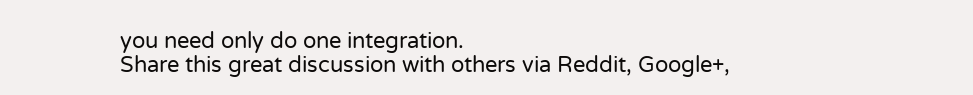you need only do one integration.
Share this great discussion with others via Reddit, Google+,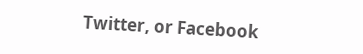Twitter, or Facebook